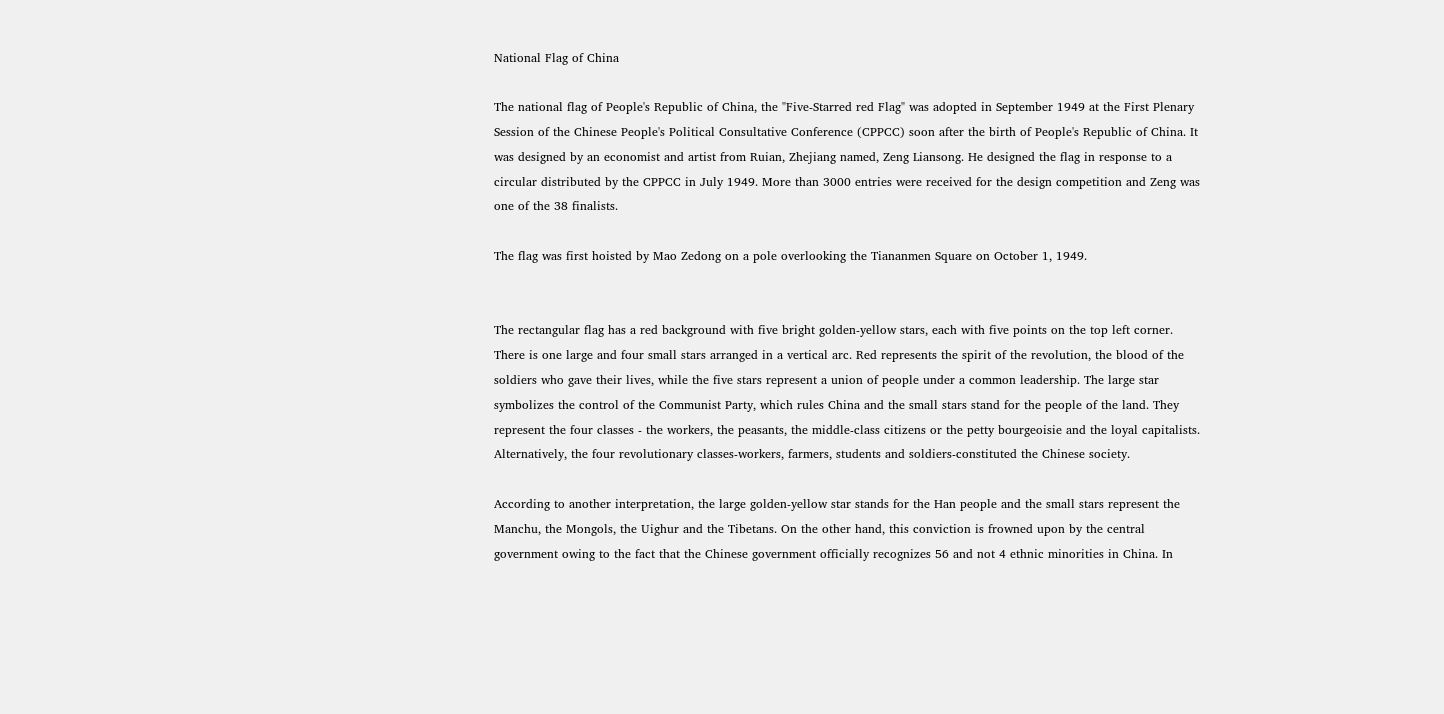National Flag of China

The national flag of People's Republic of China, the "Five-Starred red Flag" was adopted in September 1949 at the First Plenary Session of the Chinese People's Political Consultative Conference (CPPCC) soon after the birth of People's Republic of China. It was designed by an economist and artist from Ruian, Zhejiang named, Zeng Liansong. He designed the flag in response to a circular distributed by the CPPCC in July 1949. More than 3000 entries were received for the design competition and Zeng was one of the 38 finalists.

The flag was first hoisted by Mao Zedong on a pole overlooking the Tiananmen Square on October 1, 1949.


The rectangular flag has a red background with five bright golden-yellow stars, each with five points on the top left corner. There is one large and four small stars arranged in a vertical arc. Red represents the spirit of the revolution, the blood of the soldiers who gave their lives, while the five stars represent a union of people under a common leadership. The large star symbolizes the control of the Communist Party, which rules China and the small stars stand for the people of the land. They represent the four classes - the workers, the peasants, the middle-class citizens or the petty bourgeoisie and the loyal capitalists. Alternatively, the four revolutionary classes-workers, farmers, students and soldiers-constituted the Chinese society.

According to another interpretation, the large golden-yellow star stands for the Han people and the small stars represent the Manchu, the Mongols, the Uighur and the Tibetans. On the other hand, this conviction is frowned upon by the central government owing to the fact that the Chinese government officially recognizes 56 and not 4 ethnic minorities in China. In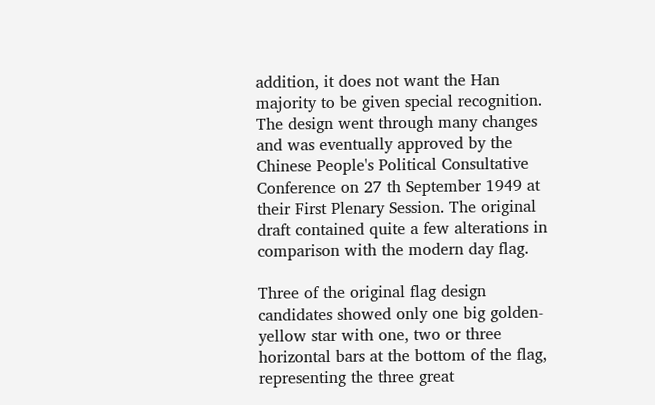addition, it does not want the Han majority to be given special recognition. The design went through many changes and was eventually approved by the Chinese People's Political Consultative Conference on 27 th September 1949 at their First Plenary Session. The original draft contained quite a few alterations in comparison with the modern day flag.

Three of the original flag design candidates showed only one big golden-yellow star with one, two or three horizontal bars at the bottom of the flag, representing the three great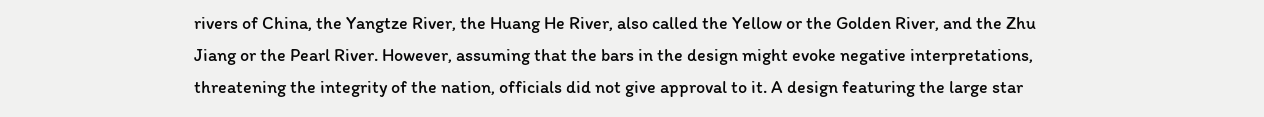rivers of China, the Yangtze River, the Huang He River, also called the Yellow or the Golden River, and the Zhu Jiang or the Pearl River. However, assuming that the bars in the design might evoke negative interpretations, threatening the integrity of the nation, officials did not give approval to it. A design featuring the large star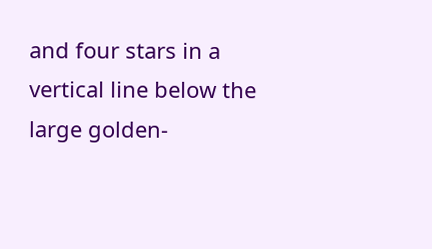and four stars in a vertical line below the large golden-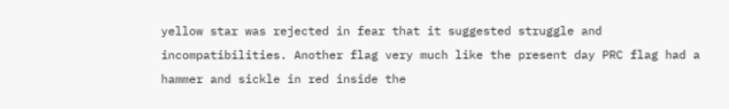yellow star was rejected in fear that it suggested struggle and incompatibilities. Another flag very much like the present day PRC flag had a hammer and sickle in red inside the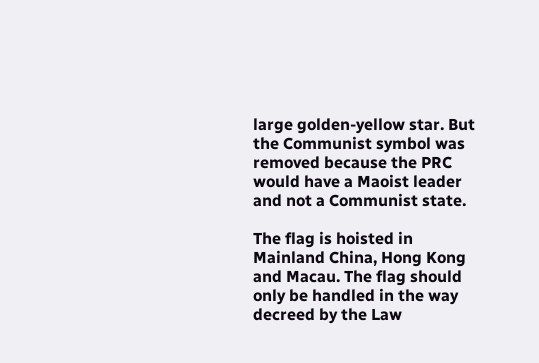large golden-yellow star. But the Communist symbol was removed because the PRC would have a Maoist leader and not a Communist state.

The flag is hoisted in Mainland China, Hong Kong and Macau. The flag should only be handled in the way decreed by the Law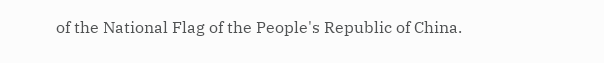of the National Flag of the People's Republic of China.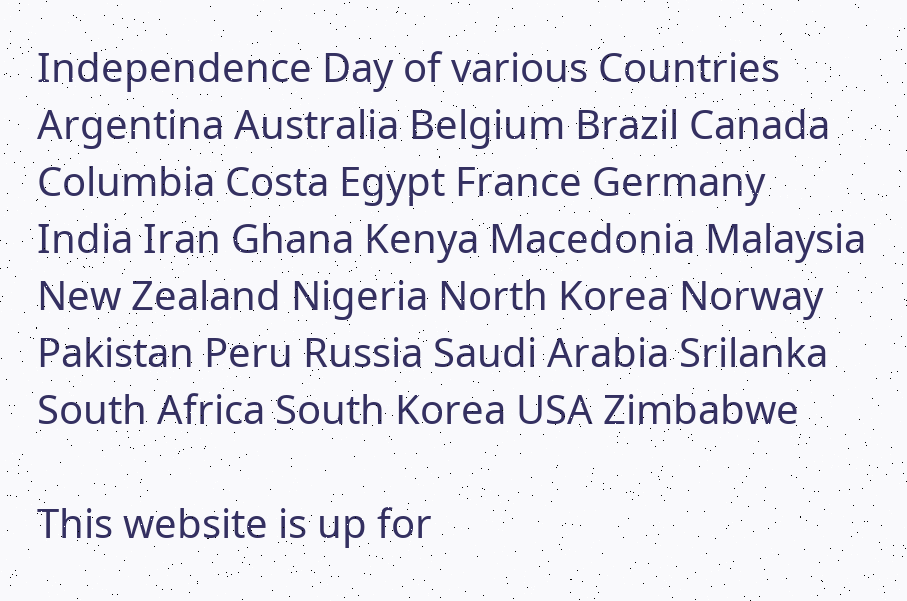Independence Day of various Countries
Argentina Australia Belgium Brazil Canada Columbia Costa Egypt France Germany
India Iran Ghana Kenya Macedonia Malaysia New Zealand Nigeria North Korea Norway
Pakistan Peru Russia Saudi Arabia Srilanka South Africa South Korea USA Zimbabwe

This website is up for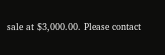sale at $3,000.00. Please contact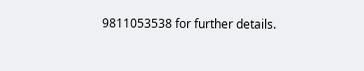9811053538 for further details.